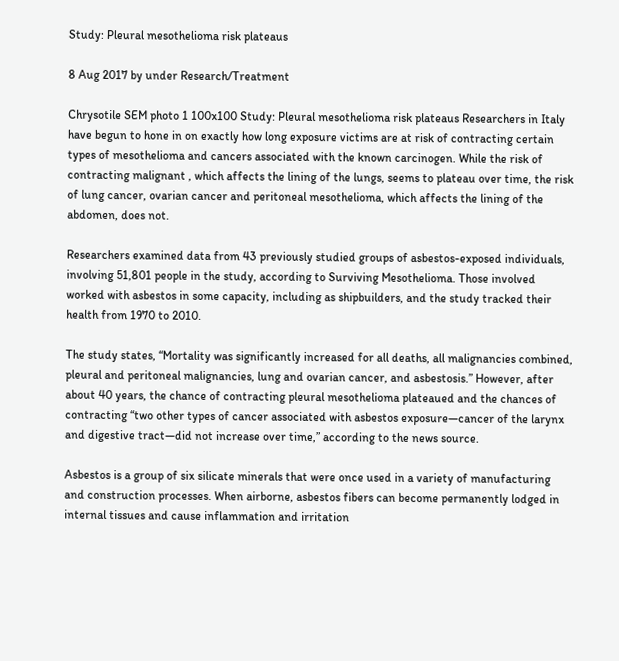Study: Pleural mesothelioma risk plateaus

8 Aug 2017 by under Research/Treatment

Chrysotile SEM photo 1 100x100 Study: Pleural mesothelioma risk plateaus Researchers in Italy have begun to hone in on exactly how long exposure victims are at risk of contracting certain types of mesothelioma and cancers associated with the known carcinogen. While the risk of contracting malignant , which affects the lining of the lungs, seems to plateau over time, the risk of lung cancer, ovarian cancer and peritoneal mesothelioma, which affects the lining of the abdomen, does not.

Researchers examined data from 43 previously studied groups of asbestos-exposed individuals, involving 51,801 people in the study, according to Surviving Mesothelioma. Those involved worked with asbestos in some capacity, including as shipbuilders, and the study tracked their health from 1970 to 2010.

The study states, “Mortality was significantly increased for all deaths, all malignancies combined, pleural and peritoneal malignancies, lung and ovarian cancer, and asbestosis.” However, after about 40 years, the chance of contracting pleural mesothelioma plateaued and the chances of contracting “two other types of cancer associated with asbestos exposure—cancer of the larynx and digestive tract—did not increase over time,” according to the news source.

Asbestos is a group of six silicate minerals that were once used in a variety of manufacturing and construction processes. When airborne, asbestos fibers can become permanently lodged in internal tissues and cause inflammation and irritation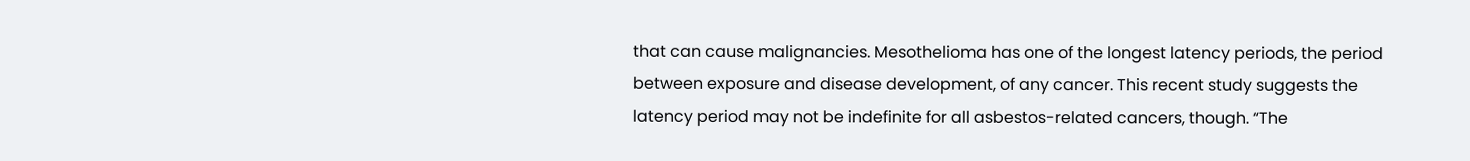that can cause malignancies. Mesothelioma has one of the longest latency periods, the period between exposure and disease development, of any cancer. This recent study suggests the latency period may not be indefinite for all asbestos-related cancers, though. “The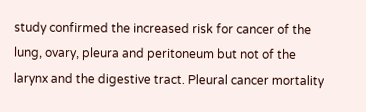study confirmed the increased risk for cancer of the lung, ovary, pleura and peritoneum but not of the larynx and the digestive tract. Pleural cancer mortality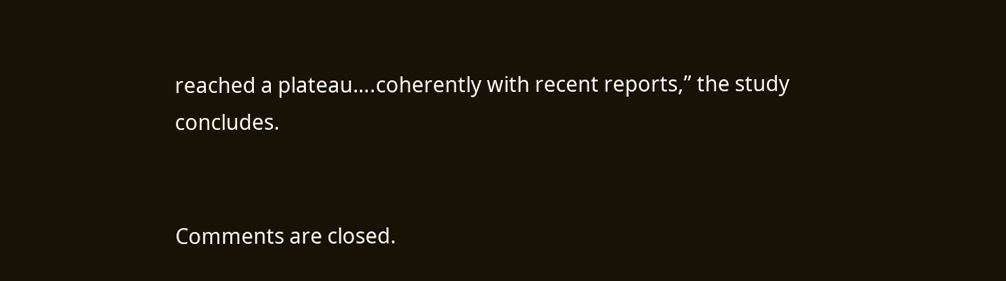reached a plateau….coherently with recent reports,” the study concludes.


Comments are closed.